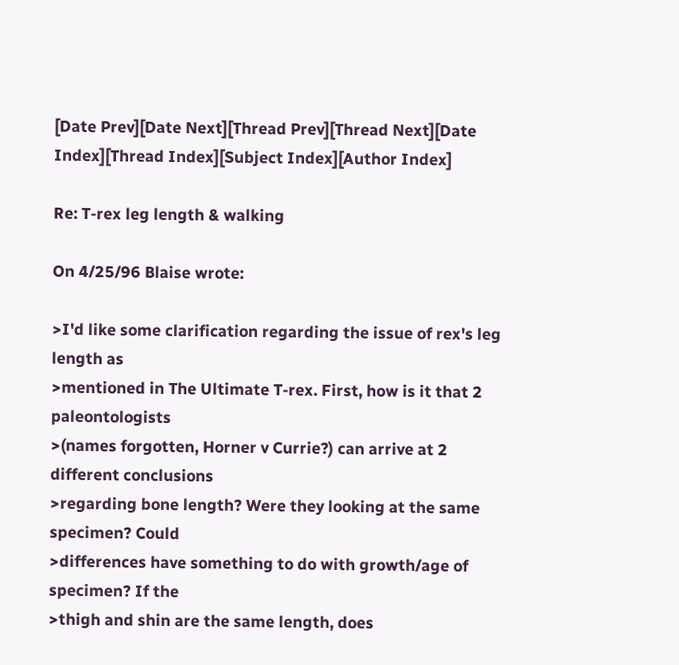[Date Prev][Date Next][Thread Prev][Thread Next][Date Index][Thread Index][Subject Index][Author Index]

Re: T-rex leg length & walking

On 4/25/96 Blaise wrote:

>I'd like some clarification regarding the issue of rex's leg length as
>mentioned in The Ultimate T-rex. First, how is it that 2 paleontologists
>(names forgotten, Horner v Currie?) can arrive at 2 different conclusions
>regarding bone length? Were they looking at the same specimen? Could
>differences have something to do with growth/age of specimen? If the
>thigh and shin are the same length, does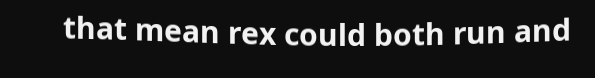that mean rex could both run and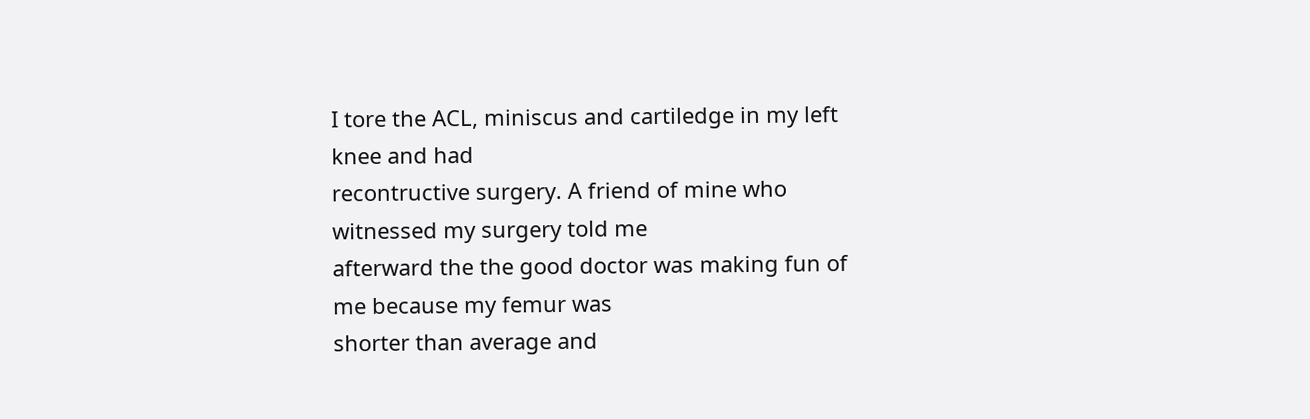I tore the ACL, miniscus and cartiledge in my left knee and had
recontructive surgery. A friend of mine who witnessed my surgery told me
afterward the the good doctor was making fun of me because my femur was
shorter than average and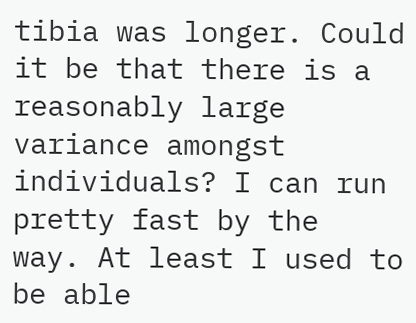tibia was longer. Could it be that there is a
reasonably large variance amongst individuals? I can run pretty fast by the
way. At least I used to be able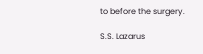to before the surgery.

S.S. Lazarus